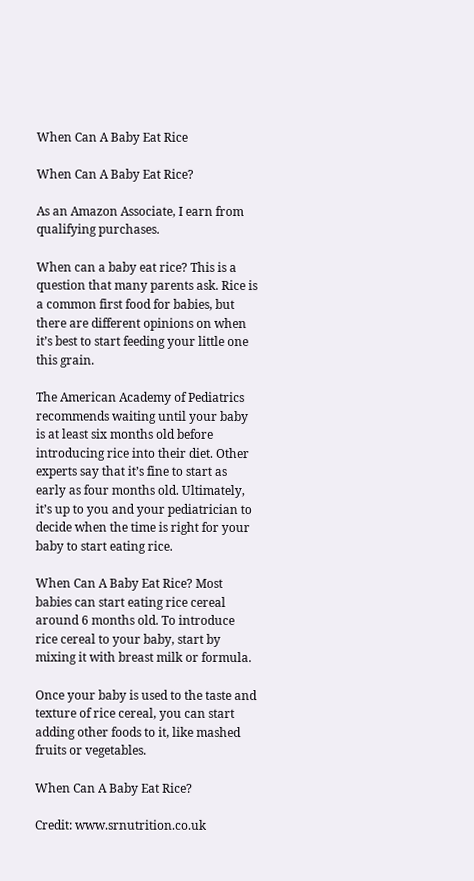When Can A Baby Eat Rice

When Can A Baby Eat Rice?

As an Amazon Associate, I earn from qualifying purchases.

When can a baby eat rice? This is a question that many parents ask. Rice is a common first food for babies, but there are different opinions on when it’s best to start feeding your little one this grain.

The American Academy of Pediatrics recommends waiting until your baby is at least six months old before introducing rice into their diet. Other experts say that it’s fine to start as early as four months old. Ultimately, it’s up to you and your pediatrician to decide when the time is right for your baby to start eating rice.

When Can A Baby Eat Rice? Most babies can start eating rice cereal around 6 months old. To introduce rice cereal to your baby, start by mixing it with breast milk or formula.

Once your baby is used to the taste and texture of rice cereal, you can start adding other foods to it, like mashed fruits or vegetables.

When Can A Baby Eat Rice?

Credit: www.srnutrition.co.uk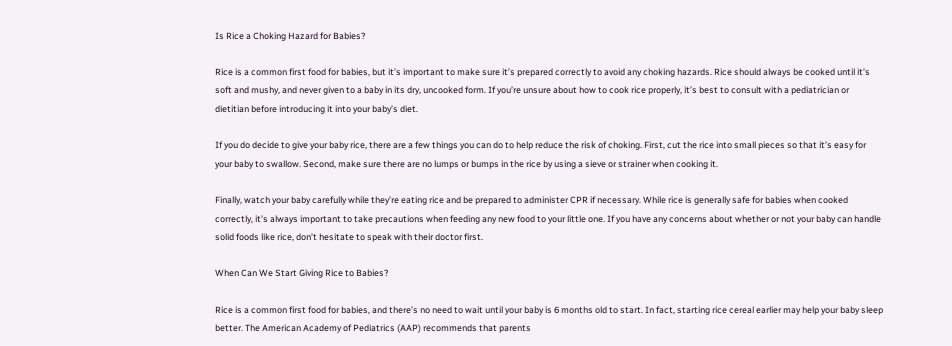Is Rice a Choking Hazard for Babies?

Rice is a common first food for babies, but it’s important to make sure it’s prepared correctly to avoid any choking hazards. Rice should always be cooked until it’s soft and mushy, and never given to a baby in its dry, uncooked form. If you’re unsure about how to cook rice properly, it’s best to consult with a pediatrician or dietitian before introducing it into your baby’s diet.

If you do decide to give your baby rice, there are a few things you can do to help reduce the risk of choking. First, cut the rice into small pieces so that it’s easy for your baby to swallow. Second, make sure there are no lumps or bumps in the rice by using a sieve or strainer when cooking it.

Finally, watch your baby carefully while they’re eating rice and be prepared to administer CPR if necessary. While rice is generally safe for babies when cooked correctly, it’s always important to take precautions when feeding any new food to your little one. If you have any concerns about whether or not your baby can handle solid foods like rice, don’t hesitate to speak with their doctor first.

When Can We Start Giving Rice to Babies?

Rice is a common first food for babies, and there’s no need to wait until your baby is 6 months old to start. In fact, starting rice cereal earlier may help your baby sleep better. The American Academy of Pediatrics (AAP) recommends that parents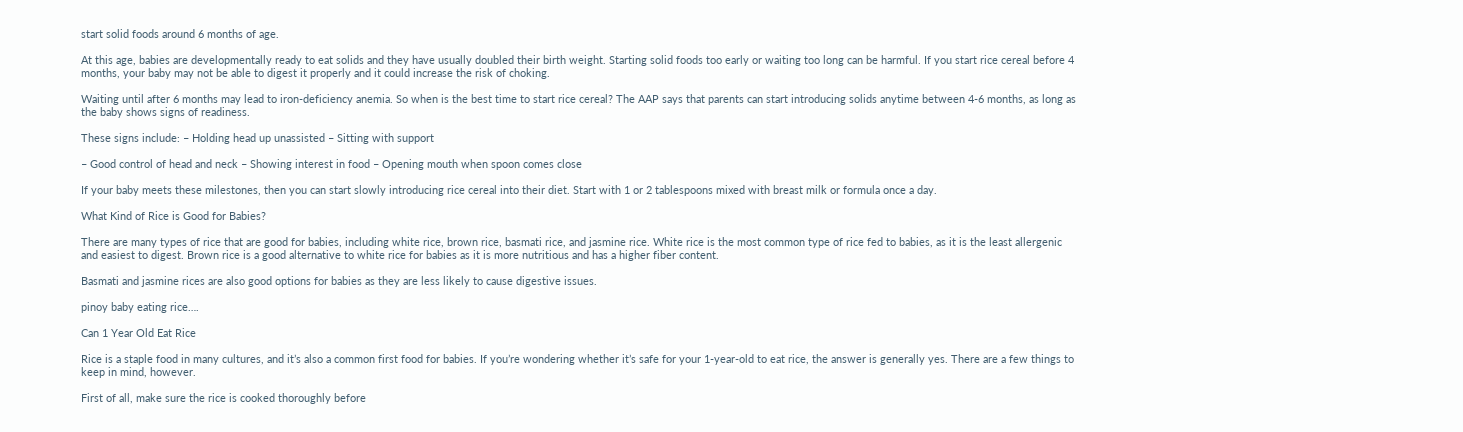start solid foods around 6 months of age.

At this age, babies are developmentally ready to eat solids and they have usually doubled their birth weight. Starting solid foods too early or waiting too long can be harmful. If you start rice cereal before 4 months, your baby may not be able to digest it properly and it could increase the risk of choking.

Waiting until after 6 months may lead to iron-deficiency anemia. So when is the best time to start rice cereal? The AAP says that parents can start introducing solids anytime between 4-6 months, as long as the baby shows signs of readiness.

These signs include: – Holding head up unassisted – Sitting with support

– Good control of head and neck – Showing interest in food – Opening mouth when spoon comes close

If your baby meets these milestones, then you can start slowly introducing rice cereal into their diet. Start with 1 or 2 tablespoons mixed with breast milk or formula once a day.

What Kind of Rice is Good for Babies?

There are many types of rice that are good for babies, including white rice, brown rice, basmati rice, and jasmine rice. White rice is the most common type of rice fed to babies, as it is the least allergenic and easiest to digest. Brown rice is a good alternative to white rice for babies as it is more nutritious and has a higher fiber content.

Basmati and jasmine rices are also good options for babies as they are less likely to cause digestive issues.

pinoy baby eating rice….

Can 1 Year Old Eat Rice

Rice is a staple food in many cultures, and it’s also a common first food for babies. If you’re wondering whether it’s safe for your 1-year-old to eat rice, the answer is generally yes. There are a few things to keep in mind, however.

First of all, make sure the rice is cooked thoroughly before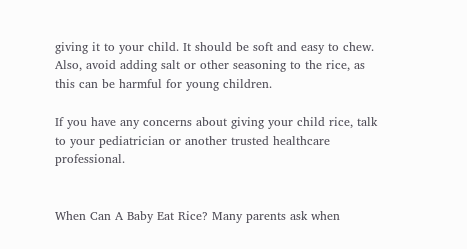giving it to your child. It should be soft and easy to chew. Also, avoid adding salt or other seasoning to the rice, as this can be harmful for young children.

If you have any concerns about giving your child rice, talk to your pediatrician or another trusted healthcare professional.


When Can A Baby Eat Rice? Many parents ask when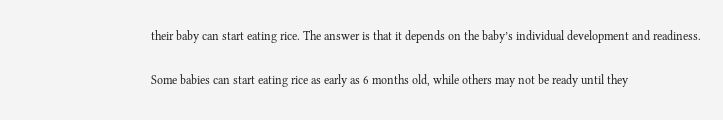their baby can start eating rice. The answer is that it depends on the baby’s individual development and readiness.

Some babies can start eating rice as early as 6 months old, while others may not be ready until they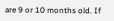are 9 or 10 months old. If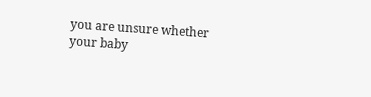you are unsure whether your baby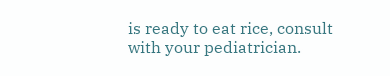is ready to eat rice, consult with your pediatrician.